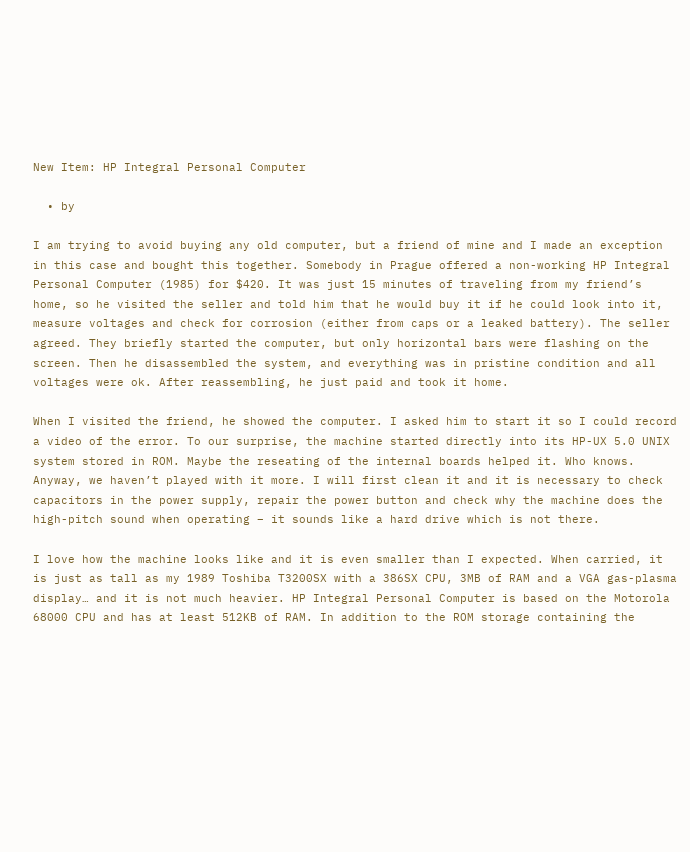New Item: HP Integral Personal Computer

  • by

I am trying to avoid buying any old computer, but a friend of mine and I made an exception in this case and bought this together. Somebody in Prague offered a non-working HP Integral Personal Computer (1985) for $420. It was just 15 minutes of traveling from my friend’s home, so he visited the seller and told him that he would buy it if he could look into it, measure voltages and check for corrosion (either from caps or a leaked battery). The seller agreed. They briefly started the computer, but only horizontal bars were flashing on the screen. Then he disassembled the system, and everything was in pristine condition and all voltages were ok. After reassembling, he just paid and took it home.

When I visited the friend, he showed the computer. I asked him to start it so I could record a video of the error. To our surprise, the machine started directly into its HP-UX 5.0 UNIX system stored in ROM. Maybe the reseating of the internal boards helped it. Who knows. Anyway, we haven’t played with it more. I will first clean it and it is necessary to check capacitors in the power supply, repair the power button and check why the machine does the high-pitch sound when operating – it sounds like a hard drive which is not there.

I love how the machine looks like and it is even smaller than I expected. When carried, it is just as tall as my 1989 Toshiba T3200SX with a 386SX CPU, 3MB of RAM and a VGA gas-plasma display… and it is not much heavier. HP Integral Personal Computer is based on the Motorola 68000 CPU and has at least 512KB of RAM. In addition to the ROM storage containing the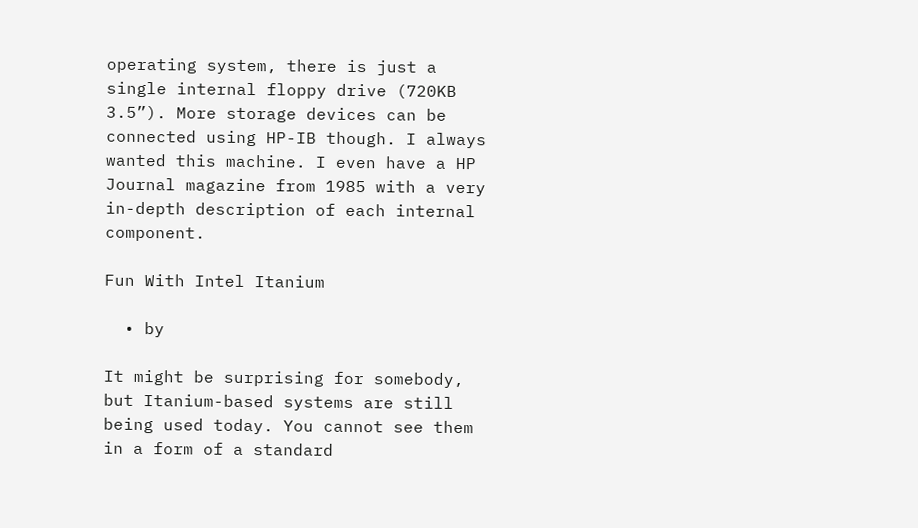operating system, there is just a single internal floppy drive (720KB 3.5”). More storage devices can be connected using HP-IB though. I always wanted this machine. I even have a HP Journal magazine from 1985 with a very in-depth description of each internal component.

Fun With Intel Itanium

  • by

It might be surprising for somebody, but Itanium-based systems are still being used today. You cannot see them in a form of a standard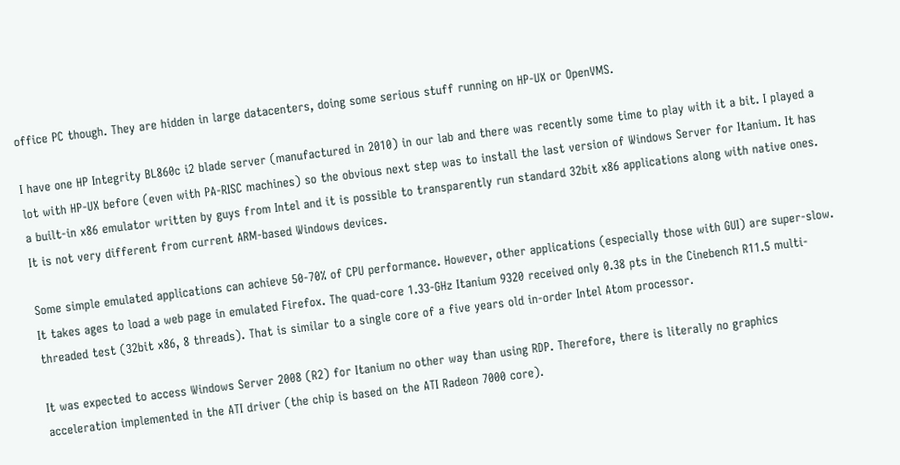office PC though. They are hidden in large datacenters, doing some serious stuff running on HP-UX or OpenVMS.

I have one HP Integrity BL860c i2 blade server (manufactured in 2010) in our lab and there was recently some time to play with it a bit. I played a lot with HP-UX before (even with PA-RISC machines) so the obvious next step was to install the last version of Windows Server for Itanium. It has a built-in x86 emulator written by guys from Intel and it is possible to transparently run standard 32bit x86 applications along with native ones. It is not very different from current ARM-based Windows devices.

Some simple emulated applications can achieve 50-70% of CPU performance. However, other applications (especially those with GUI) are super-slow. It takes ages to load a web page in emulated Firefox. The quad-core 1.33-GHz Itanium 9320 received only 0.38 pts in the Cinebench R11.5 multi-threaded test (32bit x86, 8 threads). That is similar to a single core of a five years old in-order Intel Atom processor.

It was expected to access Windows Server 2008 (R2) for Itanium no other way than using RDP. Therefore, there is literally no graphics acceleration implemented in the ATI driver (the chip is based on the ATI Radeon 7000 core).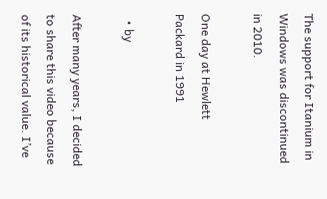The support for Itanium in Windows was discontinued in 2010.

One day at Hewlett Packard in 1991

  • by

After many years, I decided to share this video because of its historical value. I’ve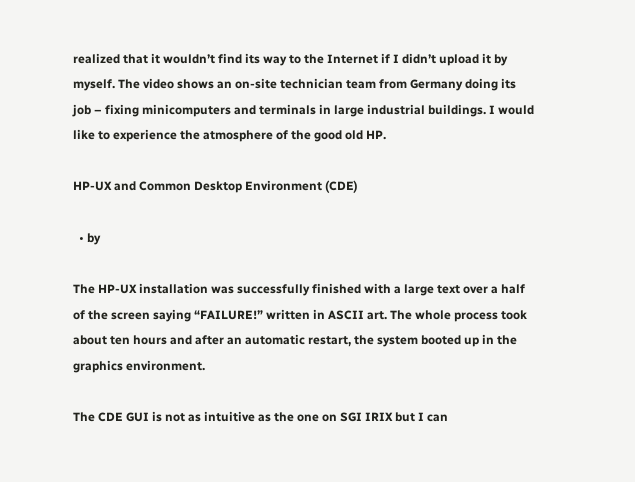realized that it wouldn’t find its way to the Internet if I didn’t upload it by myself. The video shows an on-site technician team from Germany doing its job – fixing minicomputers and terminals in large industrial buildings. I would like to experience the atmosphere of the good old HP.

HP-UX and Common Desktop Environment (CDE)

  • by

The HP-UX installation was successfully finished with a large text over a half of the screen saying “FAILURE!” written in ASCII art. The whole process took about ten hours and after an automatic restart, the system booted up in the graphics environment.

The CDE GUI is not as intuitive as the one on SGI IRIX but I can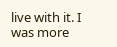live with it. I was more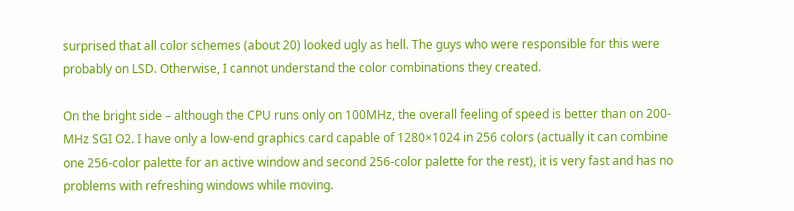surprised that all color schemes (about 20) looked ugly as hell. The guys who were responsible for this were probably on LSD. Otherwise, I cannot understand the color combinations they created.

On the bright side – although the CPU runs only on 100MHz, the overall feeling of speed is better than on 200-MHz SGI O2. I have only a low-end graphics card capable of 1280×1024 in 256 colors (actually it can combine one 256-color palette for an active window and second 256-color palette for the rest), it is very fast and has no problems with refreshing windows while moving.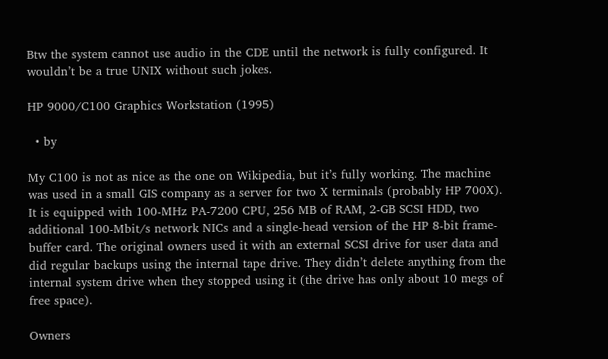Btw the system cannot use audio in the CDE until the network is fully configured. It wouldn’t be a true UNIX without such jokes.

HP 9000/C100 Graphics Workstation (1995)

  • by

My C100 is not as nice as the one on Wikipedia, but it’s fully working. The machine was used in a small GIS company as a server for two X terminals (probably HP 700X). It is equipped with 100-MHz PA-7200 CPU, 256 MB of RAM, 2-GB SCSI HDD, two additional 100-Mbit/s network NICs and a single-head version of the HP 8-bit frame-buffer card. The original owners used it with an external SCSI drive for user data and did regular backups using the internal tape drive. They didn’t delete anything from the internal system drive when they stopped using it (the drive has only about 10 megs of free space).

Owners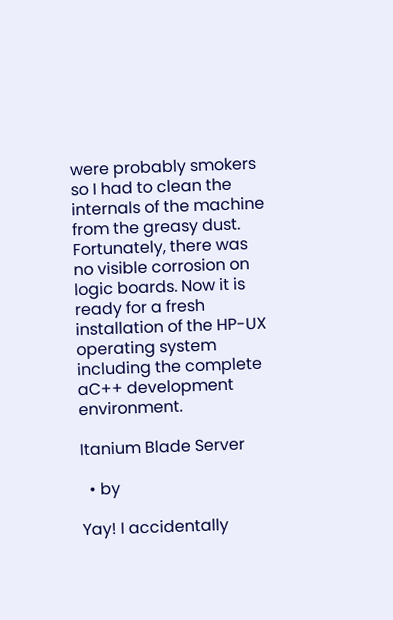were probably smokers so I had to clean the internals of the machine from the greasy dust. Fortunately, there was no visible corrosion on logic boards. Now it is ready for a fresh installation of the HP-UX operating system including the complete aC++ development environment.

Itanium Blade Server

  • by

Yay! I accidentally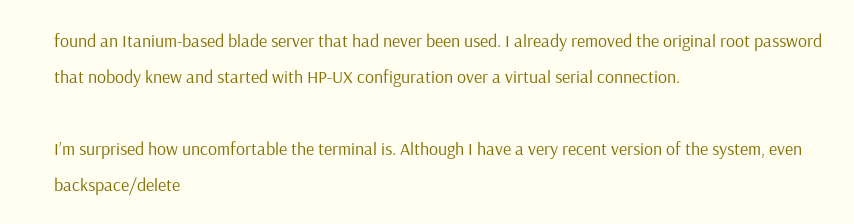found an Itanium-based blade server that had never been used. I already removed the original root password that nobody knew and started with HP-UX configuration over a virtual serial connection.

I’m surprised how uncomfortable the terminal is. Although I have a very recent version of the system, even backspace/delete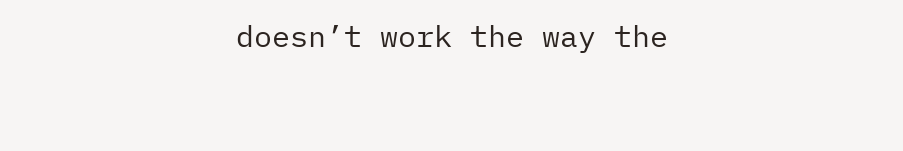doesn’t work the way the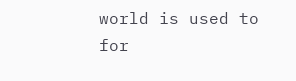world is used to for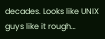decades. Looks like UNIX guys like it rough…